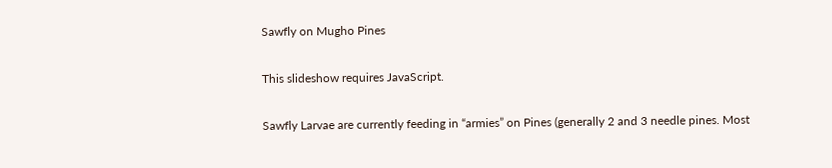Sawfly on Mugho Pines

This slideshow requires JavaScript.

Sawfly Larvae are currently feeding in “armies” on Pines (generally 2 and 3 needle pines. Most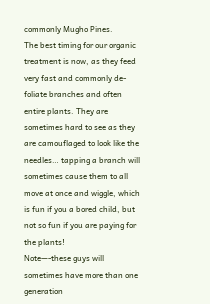commonly Mugho Pines.
The best timing for our organic treatment is now, as they feed very fast and commonly de-foliate branches and often entire plants. They are sometimes hard to see as they are camouflaged to look like the needles… tapping a branch will sometimes cause them to all move at once and wiggle, which is fun if you a bored child, but not so fun if you are paying for the plants!
Note—-these guys will sometimes have more than one generation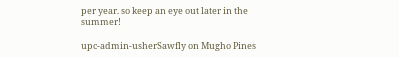per year. so keep an eye out later in the summer!

upc-admin-usherSawfly on Mugho Pines